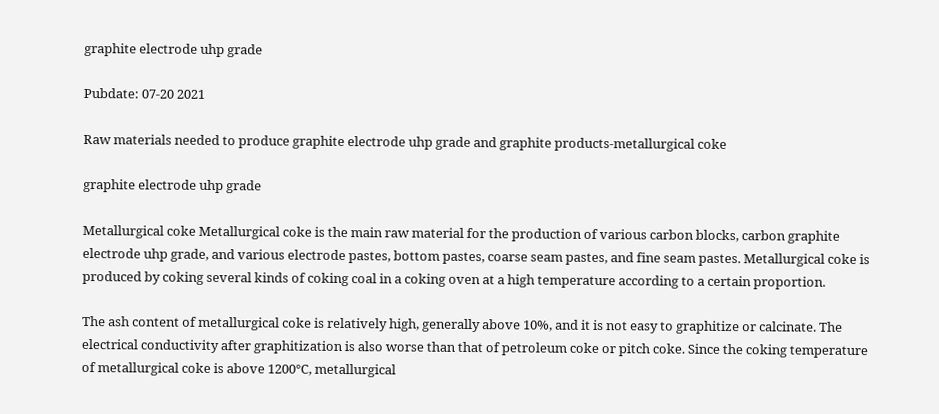graphite electrode uhp grade

Pubdate: 07-20 2021

Raw materials needed to produce graphite electrode uhp grade and graphite products-metallurgical coke

graphite electrode uhp grade

Metallurgical coke Metallurgical coke is the main raw material for the production of various carbon blocks, carbon graphite electrode uhp grade, and various electrode pastes, bottom pastes, coarse seam pastes, and fine seam pastes. Metallurgical coke is produced by coking several kinds of coking coal in a coking oven at a high temperature according to a certain proportion.

The ash content of metallurgical coke is relatively high, generally above 10%, and it is not easy to graphitize or calcinate. The electrical conductivity after graphitization is also worse than that of petroleum coke or pitch coke. Since the coking temperature of metallurgical coke is above 1200℃, metallurgical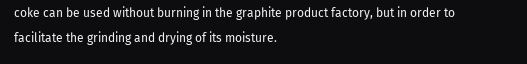coke can be used without burning in the graphite product factory, but in order to facilitate the grinding and drying of its moisture.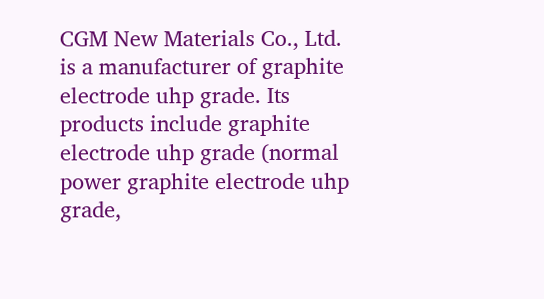CGM New Materials Co., Ltd. is a manufacturer of graphite electrode uhp grade. Its products include graphite electrode uhp grade (normal power graphite electrode uhp grade,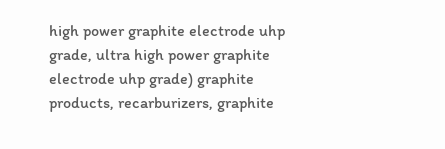high power graphite electrode uhp grade, ultra high power graphite electrode uhp grade) graphite products, recarburizers, graphite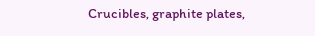Crucibles, graphite plates,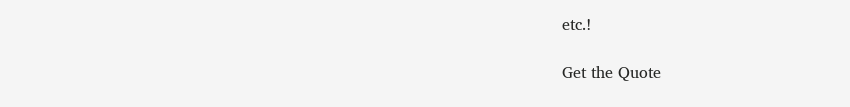etc.!

Get the Quote